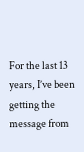For the last 13 years, I’ve been getting the message from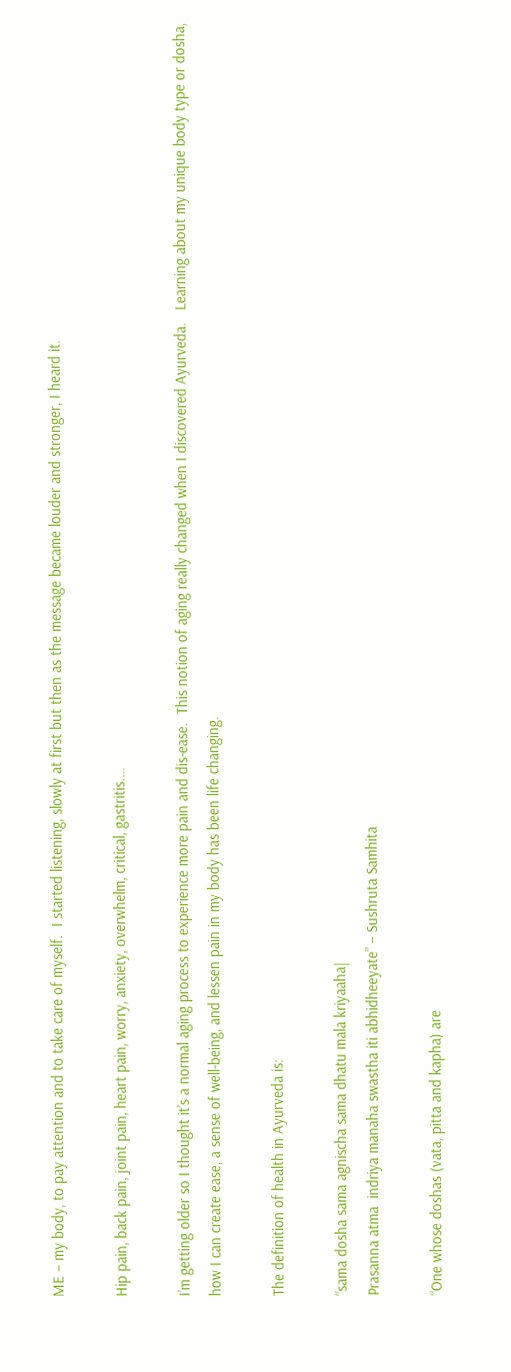ME – my body, to pay attention and to take care of myself.  I started listening, slowly at first but then as the message became louder and stronger, I heard it.

Hip pain, back pain, joint pain, heart pain, worry, anxiety, overwhelm, critical, gastritis.…

I’m getting older so I thought it’s a normal aging process to experience more pain and dis-ease.  This notion of aging really changed when I discovered Ayurveda.   Learning about my unique body type or dosha, how I can create ease, a sense of well-being, and lessen pain in my body has been life changing.

The definition of health in Ayurveda is:

“sama dosha sama agnischa sama dhatu mala kriyaaha|
Prasanna atma  indriya manaha swastha iti abhidheeyate” – Sushruta Samhita

“One whose doshas (vata, pitta and kapha) are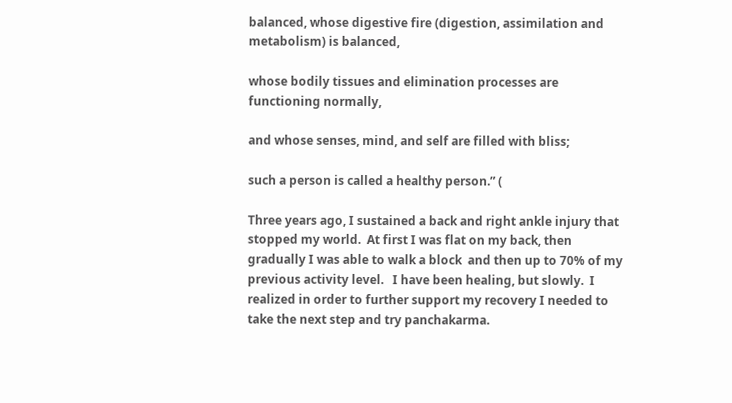balanced, whose digestive fire (digestion, assimilation and metabolism) is balanced,

whose bodily tissues and elimination processes are functioning normally,

and whose senses, mind, and self are filled with bliss;

such a person is called a healthy person.” (

Three years ago, I sustained a back and right ankle injury that stopped my world.  At first I was flat on my back, then gradually I was able to walk a block  and then up to 70% of my previous activity level.   I have been healing, but slowly.  I realized in order to further support my recovery I needed to take the next step and try panchakarma.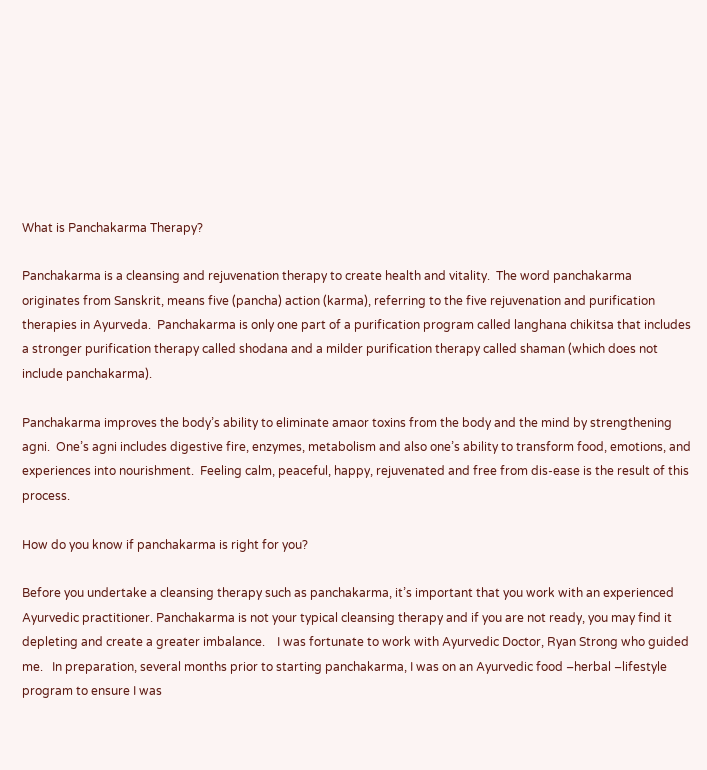What is Panchakarma Therapy?

Panchakarma is a cleansing and rejuvenation therapy to create health and vitality.  The word panchakarma originates from Sanskrit, means five (pancha) action (karma), referring to the five rejuvenation and purification therapies in Ayurveda.  Panchakarma is only one part of a purification program called langhana chikitsa that includes a stronger purification therapy called shodana and a milder purification therapy called shaman (which does not include panchakarma).

Panchakarma improves the body’s ability to eliminate amaor toxins from the body and the mind by strengthening agni.  One’s agni includes digestive fire, enzymes, metabolism and also one’s ability to transform food, emotions, and experiences into nourishment.  Feeling calm, peaceful, happy, rejuvenated and free from dis-ease is the result of this process.

How do you know if panchakarma is right for you?

Before you undertake a cleansing therapy such as panchakarma, it’s important that you work with an experienced Ayurvedic practitioner. Panchakarma is not your typical cleansing therapy and if you are not ready, you may find it depleting and create a greater imbalance.    I was fortunate to work with Ayurvedic Doctor, Ryan Strong who guided me.   In preparation, several months prior to starting panchakarma, I was on an Ayurvedic food –herbal –lifestyle program to ensure I was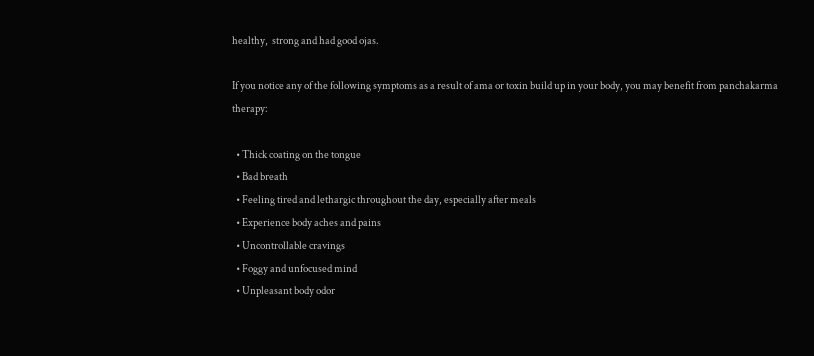healthy,  strong and had good ojas.

If you notice any of the following symptoms as a result of ama or toxin build up in your body, you may benefit from panchakarma therapy:

  • Thick coating on the tongue
  • Bad breath
  • Feeling tired and lethargic throughout the day, especially after meals
  • Experience body aches and pains
  • Uncontrollable cravings
  • Foggy and unfocused mind
  • Unpleasant body odor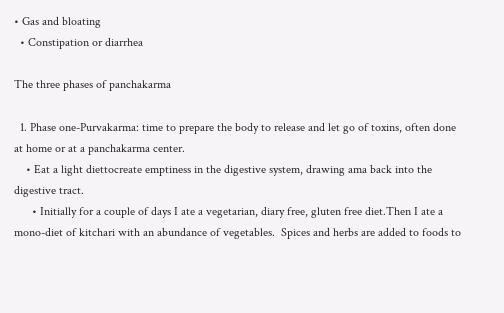• Gas and bloating
  • Constipation or diarrhea

The three phases of panchakarma

  1. Phase one-Purvakarma: time to prepare the body to release and let go of toxins, often done at home or at a panchakarma center.
    • Eat a light diettocreate emptiness in the digestive system, drawing ama back into the digestive tract.
      • Initially for a couple of days I ate a vegetarian, diary free, gluten free diet.Then I ate a mono-diet of kitchari with an abundance of vegetables.  Spices and herbs are added to foods to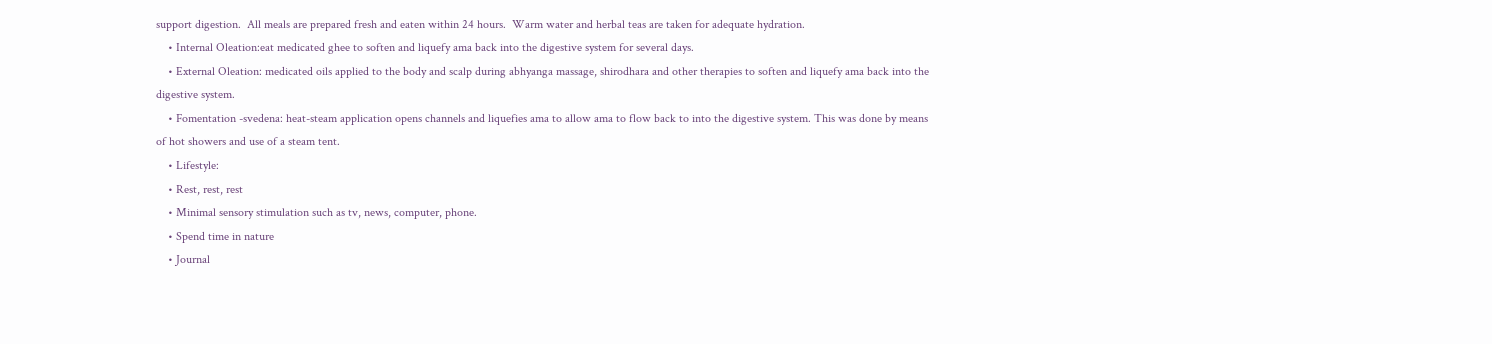support digestion.  All meals are prepared fresh and eaten within 24 hours.  Warm water and herbal teas are taken for adequate hydration.
    • Internal Oleation:eat medicated ghee to soften and liquefy ama back into the digestive system for several days.
    • External Oleation: medicated oils applied to the body and scalp during abhyanga massage, shirodhara and other therapies to soften and liquefy ama back into the digestive system.
    • Fomentation -svedena: heat-steam application opens channels and liquefies ama to allow ama to flow back to into the digestive system. This was done by means of hot showers and use of a steam tent.
    • Lifestyle:
    • Rest, rest, rest
    • Minimal sensory stimulation such as tv, news, computer, phone.
    • Spend time in nature
    • Journal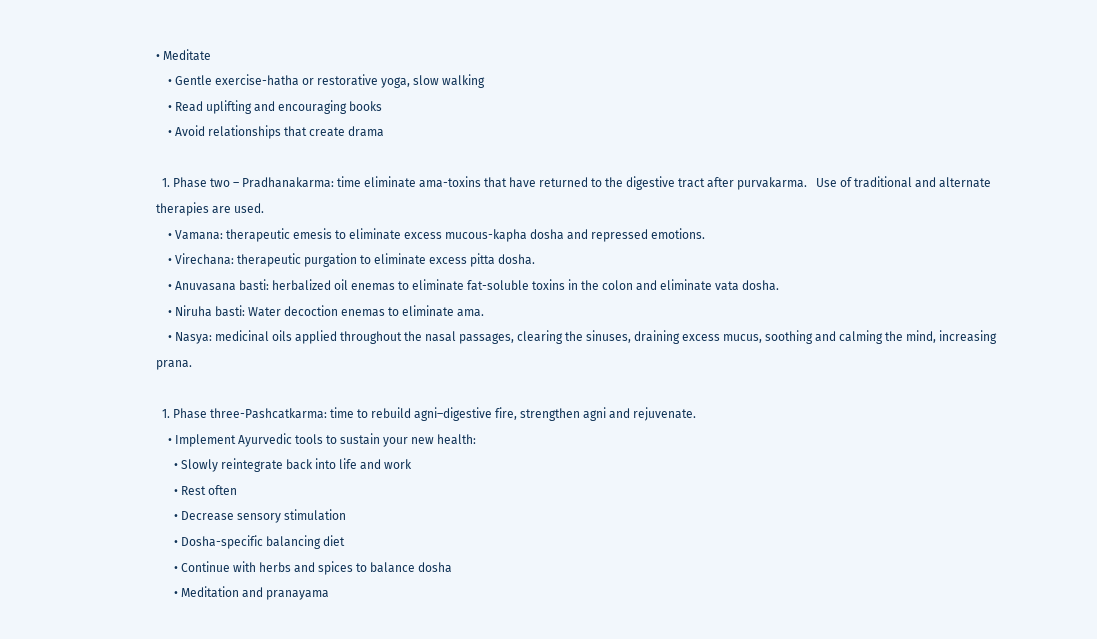• Meditate
    • Gentle exercise-hatha or restorative yoga, slow walking
    • Read uplifting and encouraging books
    • Avoid relationships that create drama

  1. Phase two – Pradhanakarma: time eliminate ama-toxins that have returned to the digestive tract after purvakarma.   Use of traditional and alternate therapies are used.
    • Vamana: therapeutic emesis to eliminate excess mucous-kapha dosha and repressed emotions.
    • Virechana: therapeutic purgation to eliminate excess pitta dosha.
    • Anuvasana basti: herbalized oil enemas to eliminate fat-soluble toxins in the colon and eliminate vata dosha.
    • Niruha basti: Water decoction enemas to eliminate ama.
    • Nasya: medicinal oils applied throughout the nasal passages, clearing the sinuses, draining excess mucus, soothing and calming the mind, increasing prana.

  1. Phase three-Pashcatkarma: time to rebuild agni–digestive fire, strengthen agni and rejuvenate.
    • Implement Ayurvedic tools to sustain your new health:
      • Slowly reintegrate back into life and work
      • Rest often
      • Decrease sensory stimulation
      • Dosha-specific balancing diet
      • Continue with herbs and spices to balance dosha
      • Meditation and pranayama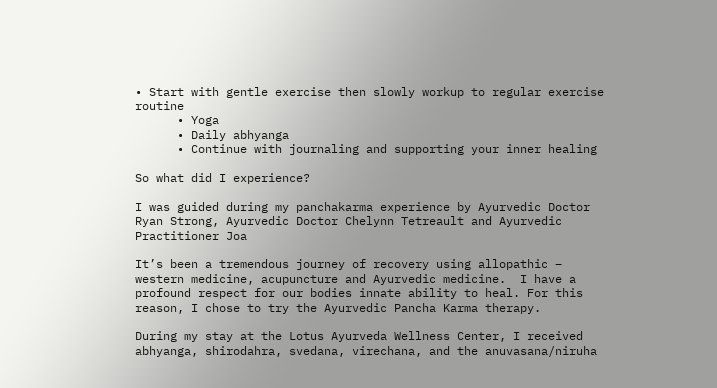• Start with gentle exercise then slowly workup to regular exercise routine
      • Yoga
      • Daily abhyanga
      • Continue with journaling and supporting your inner healing

So what did I experience?

I was guided during my panchakarma experience by Ayurvedic Doctor Ryan Strong, Ayurvedic Doctor Chelynn Tetreault and Ayurvedic Practitioner Joa

It’s been a tremendous journey of recovery using allopathic – western medicine, acupuncture and Ayurvedic medicine.  I have a profound respect for our bodies innate ability to heal. For this reason, I chose to try the Ayurvedic Pancha Karma therapy.

During my stay at the Lotus Ayurveda Wellness Center, I received abhyanga, shirodahra, svedana, virechana, and the anuvasana/niruha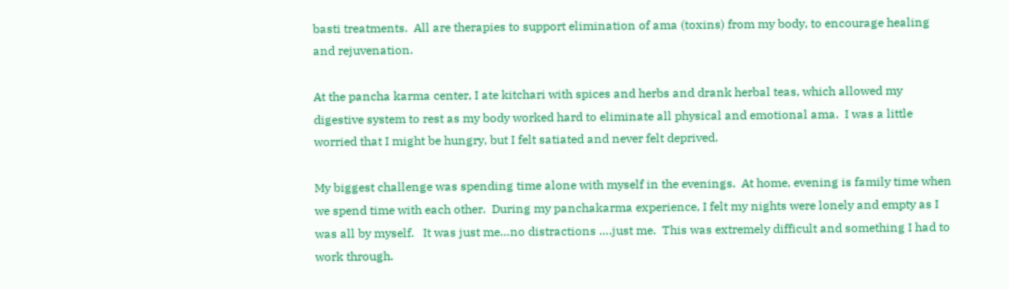basti treatments.  All are therapies to support elimination of ama (toxins) from my body, to encourage healing and rejuvenation.

At the pancha karma center, I ate kitchari with spices and herbs and drank herbal teas, which allowed my digestive system to rest as my body worked hard to eliminate all physical and emotional ama.  I was a little worried that I might be hungry, but I felt satiated and never felt deprived.

My biggest challenge was spending time alone with myself in the evenings.  At home, evening is family time when we spend time with each other.  During my panchakarma experience, I felt my nights were lonely and empty as I was all by myself.   It was just me…no distractions ….just me.  This was extremely difficult and something I had to work through.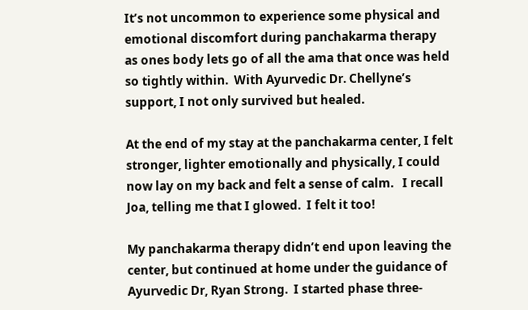It’s not uncommon to experience some physical and emotional discomfort during panchakarma therapy as ones body lets go of all the ama that once was held so tightly within.  With Ayurvedic Dr. Chellyne’s support, I not only survived but healed.

At the end of my stay at the panchakarma center, I felt stronger, lighter emotionally and physically, I could now lay on my back and felt a sense of calm.   I recall Joa, telling me that I glowed.  I felt it too!

My panchakarma therapy didn’t end upon leaving the center, but continued at home under the guidance of Ayurvedic Dr, Ryan Strong.  I started phase three-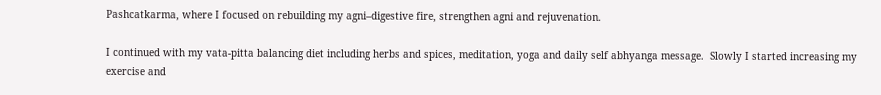Pashcatkarma, where I focused on rebuilding my agni–digestive fire, strengthen agni and rejuvenation.

I continued with my vata-pitta balancing diet including herbs and spices, meditation, yoga and daily self abhyanga message.  Slowly I started increasing my exercise and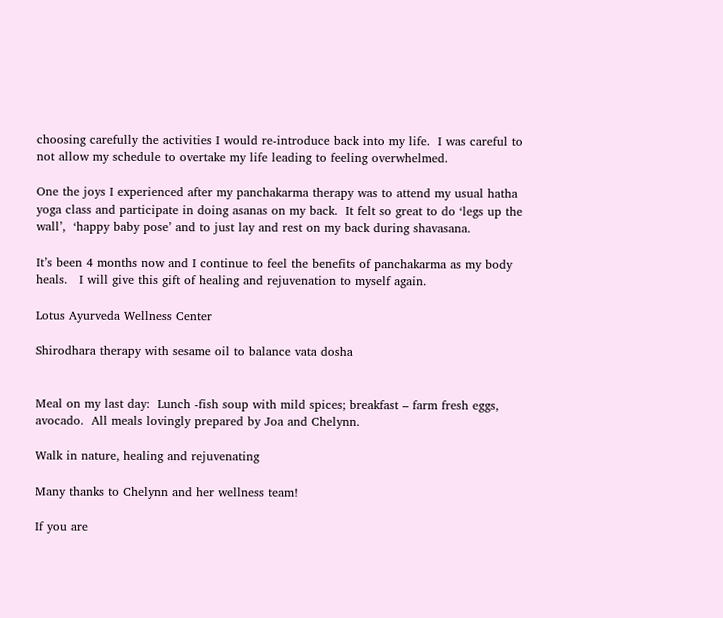choosing carefully the activities I would re-introduce back into my life.  I was careful to not allow my schedule to overtake my life leading to feeling overwhelmed.

One the joys I experienced after my panchakarma therapy was to attend my usual hatha yoga class and participate in doing asanas on my back.  It felt so great to do ‘legs up the wall’,  ‘happy baby pose’ and to just lay and rest on my back during shavasana.

It’s been 4 months now and I continue to feel the benefits of panchakarma as my body heals.   I will give this gift of healing and rejuvenation to myself again.

Lotus Ayurveda Wellness Center

Shirodhara therapy with sesame oil to balance vata dosha


Meal on my last day:  Lunch -fish soup with mild spices; breakfast – farm fresh eggs, avocado.  All meals lovingly prepared by Joa and Chelynn.

Walk in nature, healing and rejuvenating

Many thanks to Chelynn and her wellness team!

If you are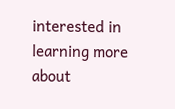interested in learning more about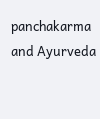panchakarma and Ayurveda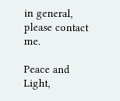in general, please contact me.

Peace and Light,